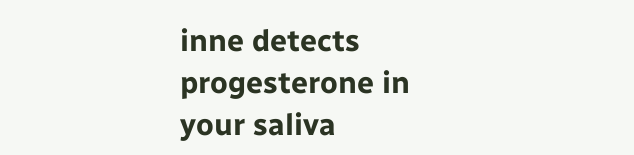inne detects progesterone in your saliva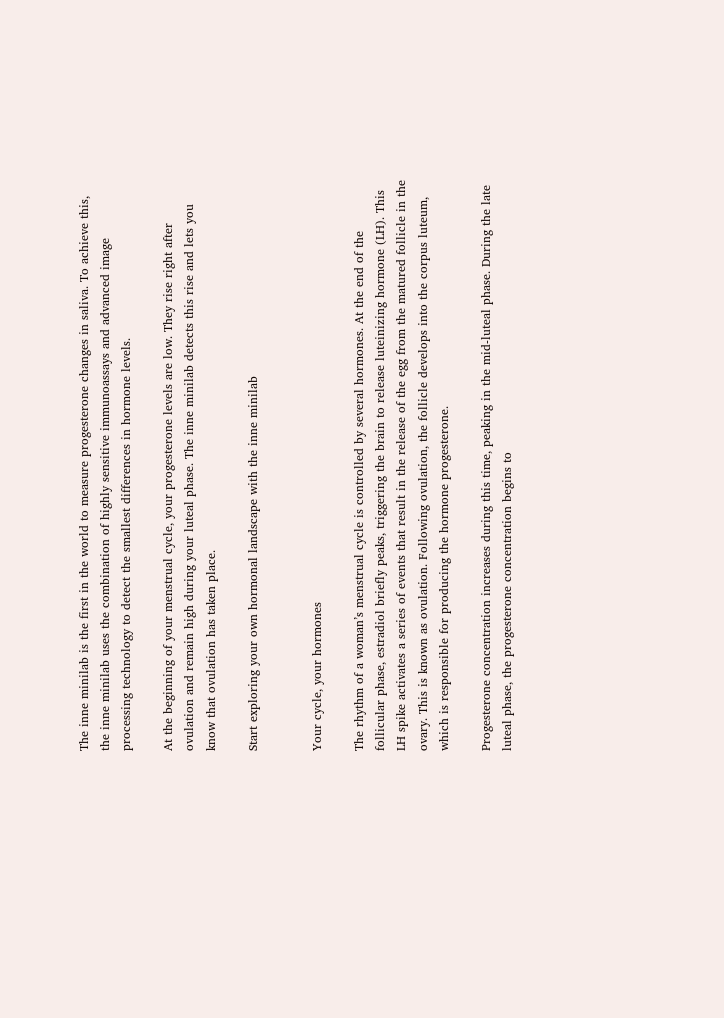The inne minilab is the first in the world to measure progesterone changes in saliva. To achieve this, the inne minilab uses the combination of highly sensitive immunoassays and advanced image processing technology to detect the smallest differences in hormone levels.

At the beginning of your menstrual cycle, your progesterone levels are low. They rise right after ovulation and remain high during your luteal phase. The inne minilab detects this rise and lets you know that ovulation has taken place.

Start exploring your own hormonal landscape with the inne minilab


Your cycle, your hormones

The rhythm of a woman’s menstrual cycle is controlled by several hormones. At the end of the follicular phase, estradiol briefly peaks, triggering the brain to release luteinizing hormone (LH). This LH spike activates a series of events that result in the release of the egg from the matured follicle in the ovary. This is known as ovulation. Following ovulation, the follicle develops into the corpus luteum, which is responsible for producing the hormone progesterone.

Progesterone concentration increases during this time, peaking in the mid-luteal phase. During the late luteal phase, the progesterone concentration begins to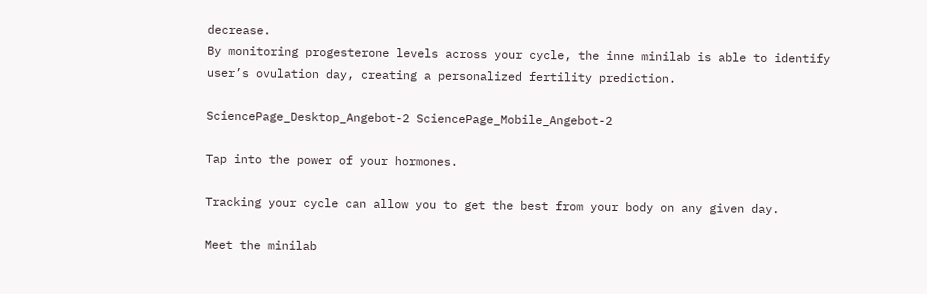decrease.
By monitoring progesterone levels across your cycle, the inne minilab is able to identify user’s ovulation day, creating a personalized fertility prediction.

SciencePage_Desktop_Angebot-2 SciencePage_Mobile_Angebot-2

Tap into the power of your hormones.

Tracking your cycle can allow you to get the best from your body on any given day.

Meet the minilab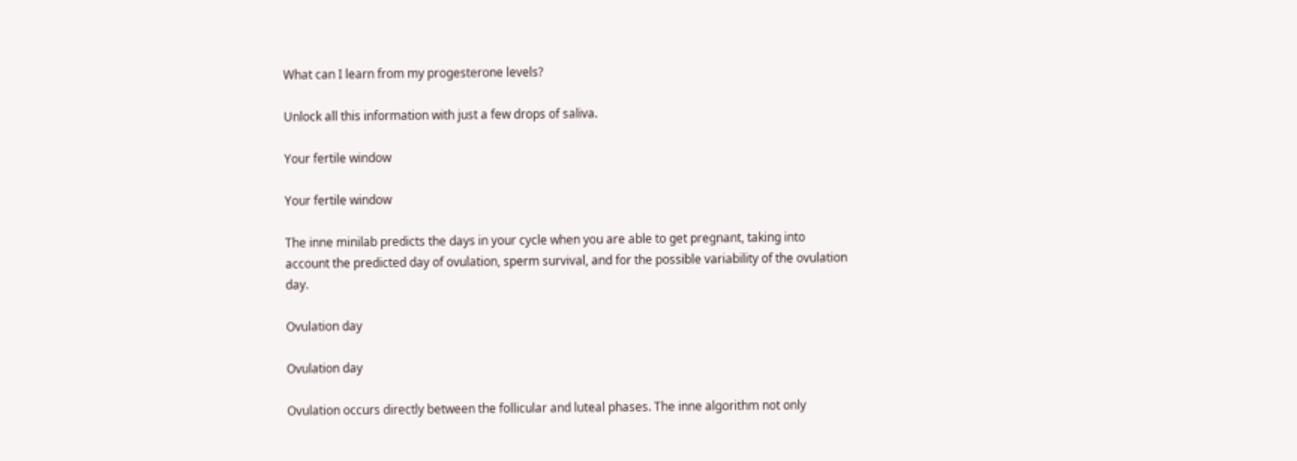What can I learn from my progesterone levels?

Unlock all this information with just a few drops of saliva.

Your fertile window

Your fertile window

The inne minilab predicts the days in your cycle when you are able to get pregnant, taking into account the predicted day of ovulation, sperm survival, and for the possible variability of the ovulation day.

Ovulation day

Ovulation day

Ovulation occurs directly between the follicular and luteal phases. The inne algorithm not only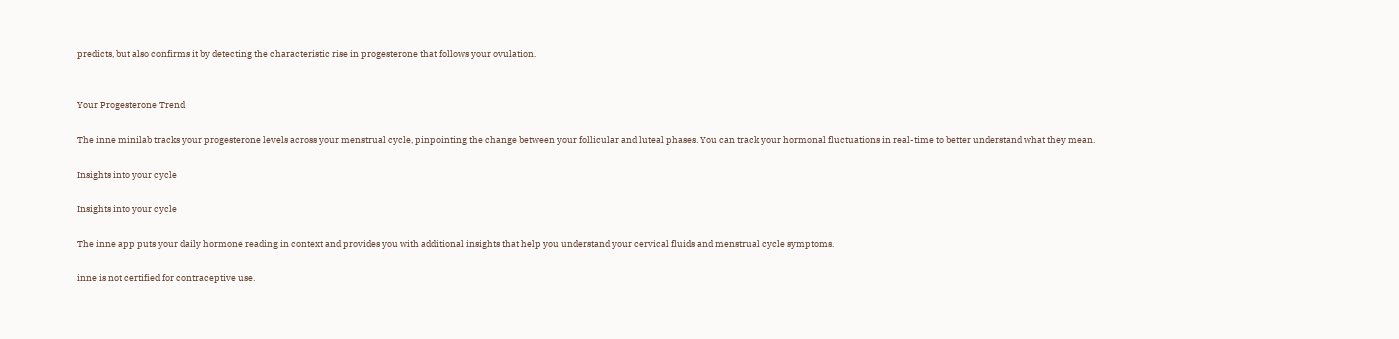predicts, but also confirms it by detecting the characteristic rise in progesterone that follows your ovulation.


Your Progesterone Trend

The inne minilab tracks your progesterone levels across your menstrual cycle, pinpointing the change between your follicular and luteal phases. You can track your hormonal fluctuations in real-time to better understand what they mean.

Insights into your cycle

Insights into your cycle

The inne app puts your daily hormone reading in context and provides you with additional insights that help you understand your cervical fluids and menstrual cycle symptoms.

inne is not certified for contraceptive use.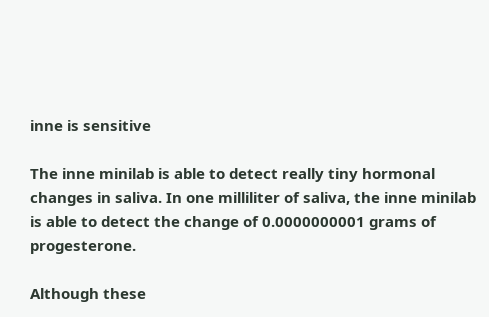inne is sensitive

The inne minilab is able to detect really tiny hormonal changes in saliva. In one milliliter of saliva, the inne minilab is able to detect the change of 0.0000000001 grams of progesterone.

Although these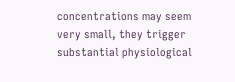concentrations may seem very small, they trigger substantial physiological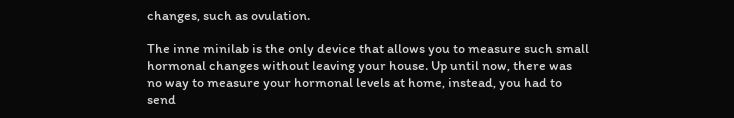changes, such as ovulation.

The inne minilab is the only device that allows you to measure such small hormonal changes without leaving your house. Up until now, there was no way to measure your hormonal levels at home, instead, you had to send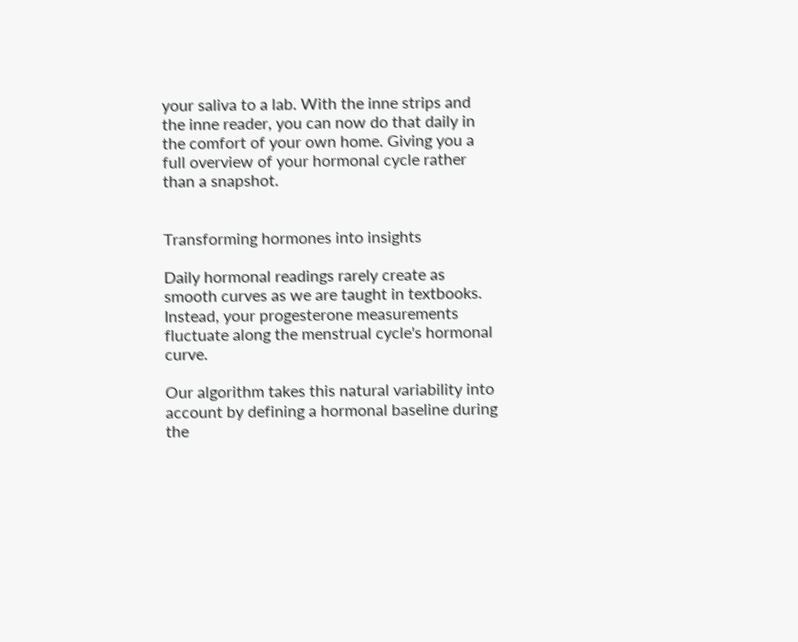your saliva to a lab. With the inne strips and the inne reader, you can now do that daily in the comfort of your own home. Giving you a full overview of your hormonal cycle rather than a snapshot.


Transforming hormones into insights

Daily hormonal readings rarely create as smooth curves as we are taught in textbooks. Instead, your progesterone measurements fluctuate along the menstrual cycle's hormonal curve.

Our algorithm takes this natural variability into account by defining a hormonal baseline during the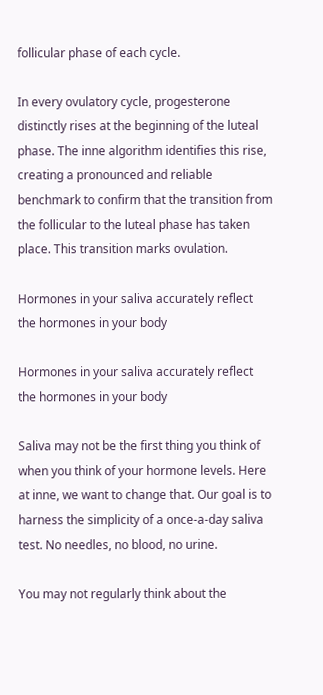follicular phase of each cycle.

In every ovulatory cycle, progesterone distinctly rises at the beginning of the luteal phase. The inne algorithm identifies this rise, creating a pronounced and reliable benchmark to confirm that the transition from the follicular to the luteal phase has taken place. This transition marks ovulation.

Hormones in your saliva accurately reflect the hormones in your body

Hormones in your saliva accurately reflect the hormones in your body

Saliva may not be the first thing you think of when you think of your hormone levels. Here at inne, we want to change that. Our goal is to harness the simplicity of a once-a-day saliva test. No needles, no blood, no urine.

You may not regularly think about the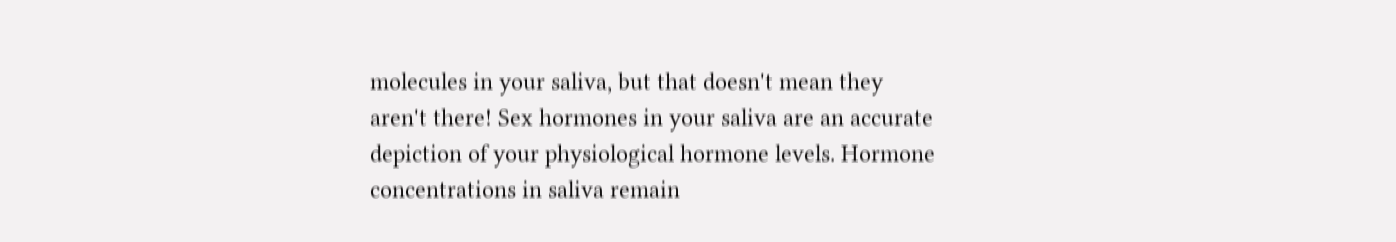molecules in your saliva, but that doesn't mean they aren't there! Sex hormones in your saliva are an accurate depiction of your physiological hormone levels. Hormone concentrations in saliva remain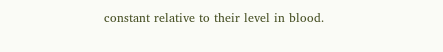constant relative to their level in blood.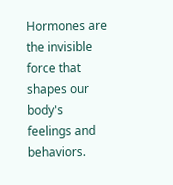Hormones are the invisible force that shapes our body's feelings and behaviors.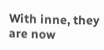With inne, they are now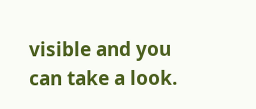visible and you can take a look.